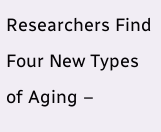Researchers Find Four New Types of Aging –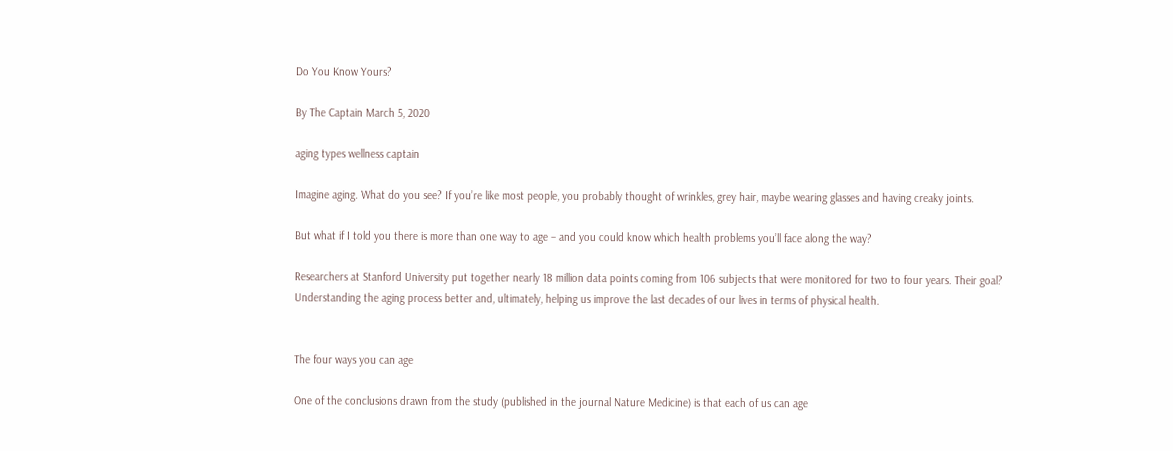Do You Know Yours?

By The Captain March 5, 2020

aging types wellness captain

Imagine aging. What do you see? If you’re like most people, you probably thought of wrinkles, grey hair, maybe wearing glasses and having creaky joints.

But what if I told you there is more than one way to age – and you could know which health problems you’ll face along the way?

Researchers at Stanford University put together nearly 18 million data points coming from 106 subjects that were monitored for two to four years. Their goal? Understanding the aging process better and, ultimately, helping us improve the last decades of our lives in terms of physical health.


The four ways you can age

One of the conclusions drawn from the study (published in the journal Nature Medicine) is that each of us can age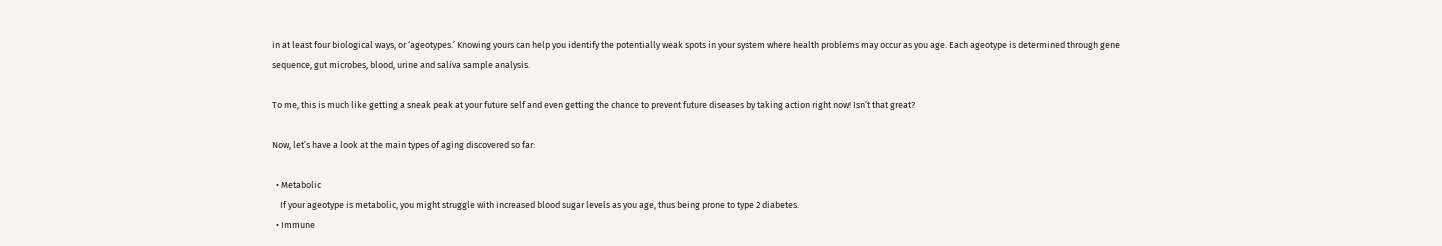in at least four biological ways, or ‘ageotypes.’ Knowing yours can help you identify the potentially weak spots in your system where health problems may occur as you age. Each ageotype is determined through gene sequence, gut microbes, blood, urine and saliva sample analysis.

To me, this is much like getting a sneak peak at your future self and even getting the chance to prevent future diseases by taking action right now! Isn’t that great?

Now, let’s have a look at the main types of aging discovered so far:

  • Metabolic
    If your ageotype is metabolic, you might struggle with increased blood sugar levels as you age, thus being prone to type 2 diabetes.
  • Immune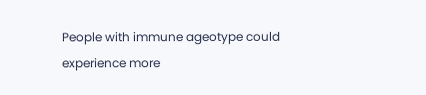People with immune ageotype could experience more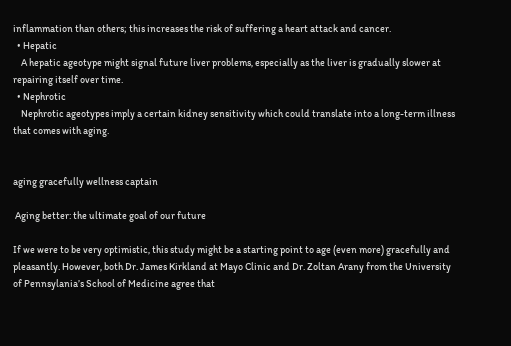inflammation than others; this increases the risk of suffering a heart attack and cancer.
  • Hepatic
    A hepatic ageotype might signal future liver problems, especially as the liver is gradually slower at repairing itself over time.
  • Nephrotic
    Nephrotic ageotypes imply a certain kidney sensitivity which could translate into a long-term illness that comes with aging.


aging gracefully wellness captain

 Aging better: the ultimate goal of our future

If we were to be very optimistic, this study might be a starting point to age (even more) gracefully and pleasantly. However, both Dr. James Kirkland at Mayo Clinic and Dr. Zoltan Arany from the University of Pennsylania’s School of Medicine agree that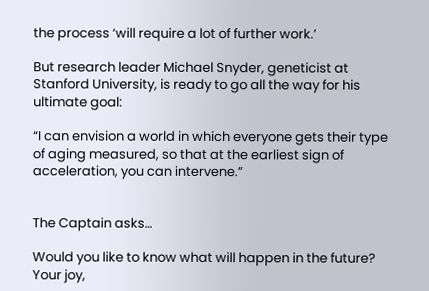the process ‘will require a lot of further work.’

But research leader Michael Snyder, geneticist at Stanford University, is ready to go all the way for his ultimate goal:

“I can envision a world in which everyone gets their type of aging measured, so that at the earliest sign of acceleration, you can intervene.”


The Captain asks…

Would you like to know what will happen in the future? Your joy,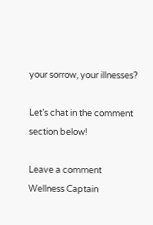your sorrow, your illnesses?

Let’s chat in the comment section below!

Leave a comment
Wellness Captain